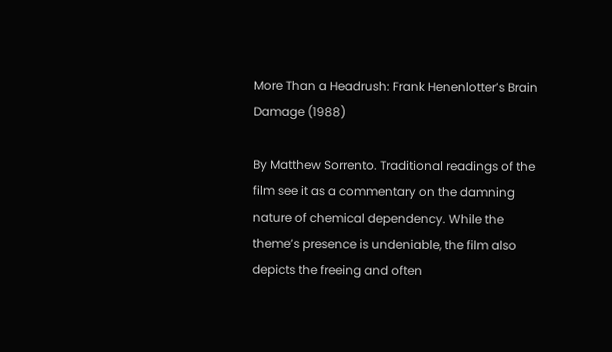More Than a Headrush: Frank Henenlotter’s Brain Damage (1988)

By Matthew Sorrento. Traditional readings of the film see it as a commentary on the damning nature of chemical dependency. While the theme’s presence is undeniable, the film also depicts the freeing and often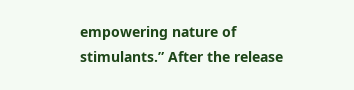empowering nature of stimulants.” After the release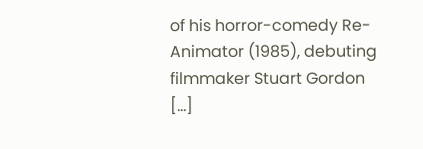of his horror-comedy Re-Animator (1985), debuting filmmaker Stuart Gordon […]